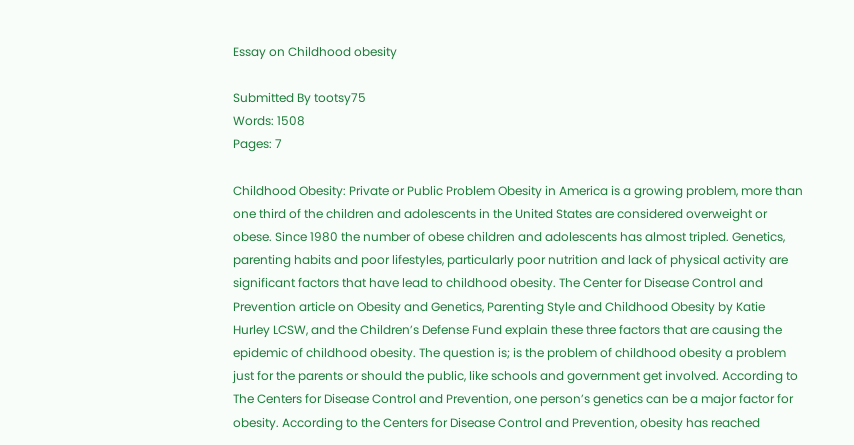Essay on Childhood obesity

Submitted By tootsy75
Words: 1508
Pages: 7

Childhood Obesity: Private or Public Problem Obesity in America is a growing problem, more than one third of the children and adolescents in the United States are considered overweight or obese. Since 1980 the number of obese children and adolescents has almost tripled. Genetics, parenting habits and poor lifestyles, particularly poor nutrition and lack of physical activity are significant factors that have lead to childhood obesity. The Center for Disease Control and Prevention article on Obesity and Genetics, Parenting Style and Childhood Obesity by Katie Hurley LCSW, and the Children’s Defense Fund explain these three factors that are causing the epidemic of childhood obesity. The question is; is the problem of childhood obesity a problem just for the parents or should the public, like schools and government get involved. According to The Centers for Disease Control and Prevention, one person’s genetics can be a major factor for obesity. According to the Centers for Disease Control and Prevention, obesity has reached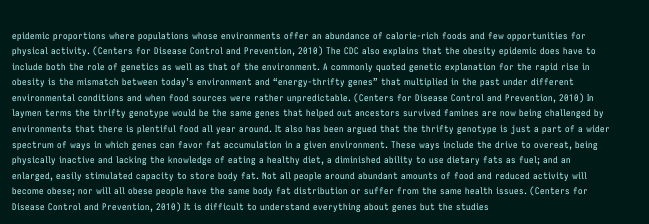epidemic proportions where populations whose environments offer an abundance of calorie-rich foods and few opportunities for physical activity. (Centers for Disease Control and Prevention, 2010) The CDC also explains that the obesity epidemic does have to include both the role of genetics as well as that of the environment. A commonly quoted genetic explanation for the rapid rise in obesity is the mismatch between today’s environment and “energy-thrifty genes” that multiplied in the past under different environmental conditions and when food sources were rather unpredictable. (Centers for Disease Control and Prevention, 2010) In laymen terms the thrifty genotype would be the same genes that helped out ancestors survived famines are now being challenged by environments that there is plentiful food all year around. It also has been argued that the thrifty genotype is just a part of a wider spectrum of ways in which genes can favor fat accumulation in a given environment. These ways include the drive to overeat, being physically inactive and lacking the knowledge of eating a healthy diet, a diminished ability to use dietary fats as fuel; and an enlarged, easily stimulated capacity to store body fat. Not all people around abundant amounts of food and reduced activity will become obese; nor will all obese people have the same body fat distribution or suffer from the same health issues. (Centers for Disease Control and Prevention, 2010) It is difficult to understand everything about genes but the studies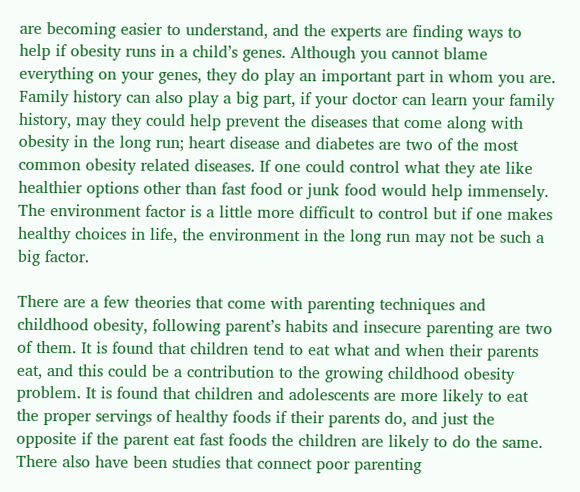are becoming easier to understand, and the experts are finding ways to help if obesity runs in a child’s genes. Although you cannot blame everything on your genes, they do play an important part in whom you are. Family history can also play a big part, if your doctor can learn your family history, may they could help prevent the diseases that come along with obesity in the long run; heart disease and diabetes are two of the most common obesity related diseases. If one could control what they ate like healthier options other than fast food or junk food would help immensely. The environment factor is a little more difficult to control but if one makes healthy choices in life, the environment in the long run may not be such a big factor.

There are a few theories that come with parenting techniques and childhood obesity, following parent’s habits and insecure parenting are two of them. It is found that children tend to eat what and when their parents eat, and this could be a contribution to the growing childhood obesity problem. It is found that children and adolescents are more likely to eat the proper servings of healthy foods if their parents do, and just the opposite if the parent eat fast foods the children are likely to do the same. There also have been studies that connect poor parenting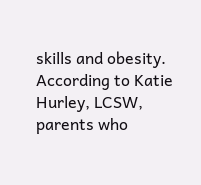skills and obesity. According to Katie Hurley, LCSW, parents who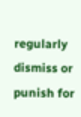regularly dismiss or punish for